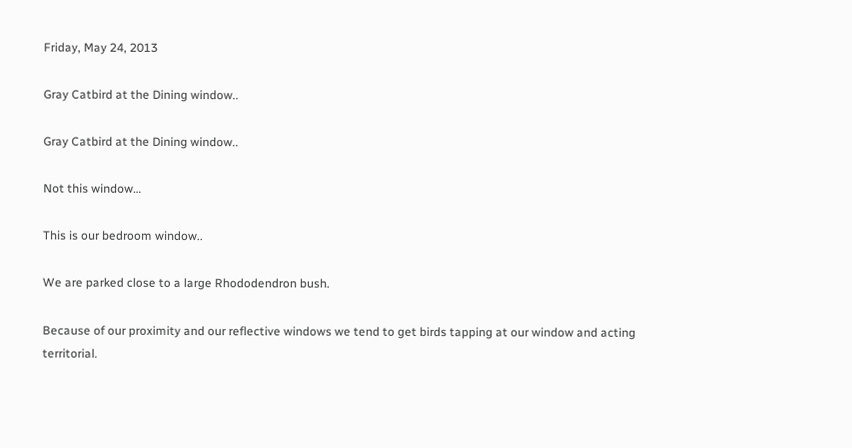Friday, May 24, 2013

Gray Catbird at the Dining window..

Gray Catbird at the Dining window..

Not this window…

This is our bedroom window..

We are parked close to a large Rhododendron bush.

Because of our proximity and our reflective windows we tend to get birds tapping at our window and acting territorial.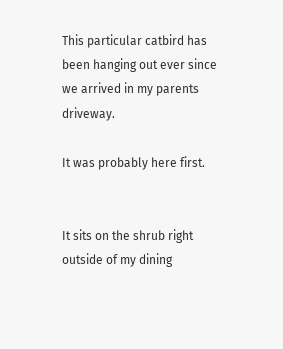This particular catbird has been hanging out ever since we arrived in my parents driveway.

It was probably here first.


It sits on the shrub right outside of my dining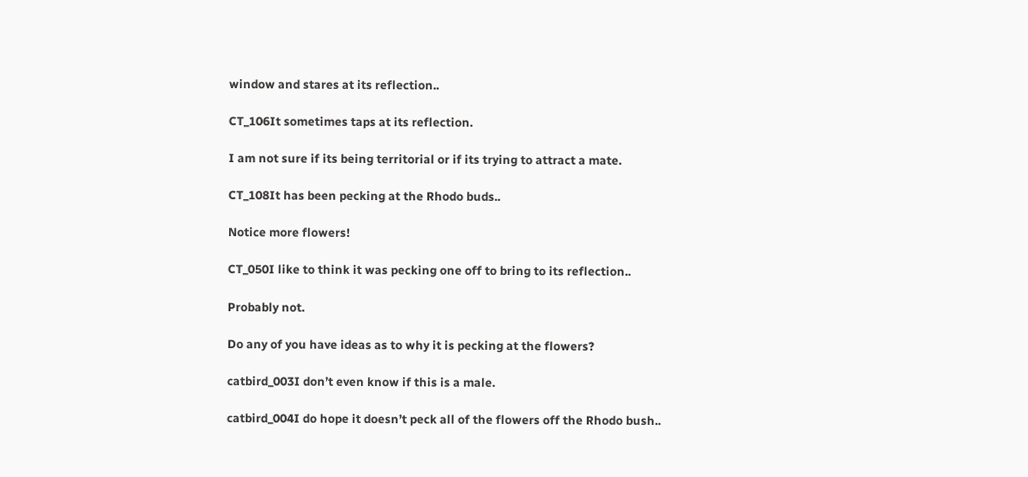window and stares at its reflection..

CT_106It sometimes taps at its reflection.

I am not sure if its being territorial or if its trying to attract a mate.

CT_108It has been pecking at the Rhodo buds..

Notice more flowers!

CT_050I like to think it was pecking one off to bring to its reflection..

Probably not.

Do any of you have ideas as to why it is pecking at the flowers?

catbird_003I don’t even know if this is a male.

catbird_004I do hope it doesn’t peck all of the flowers off the Rhodo bush..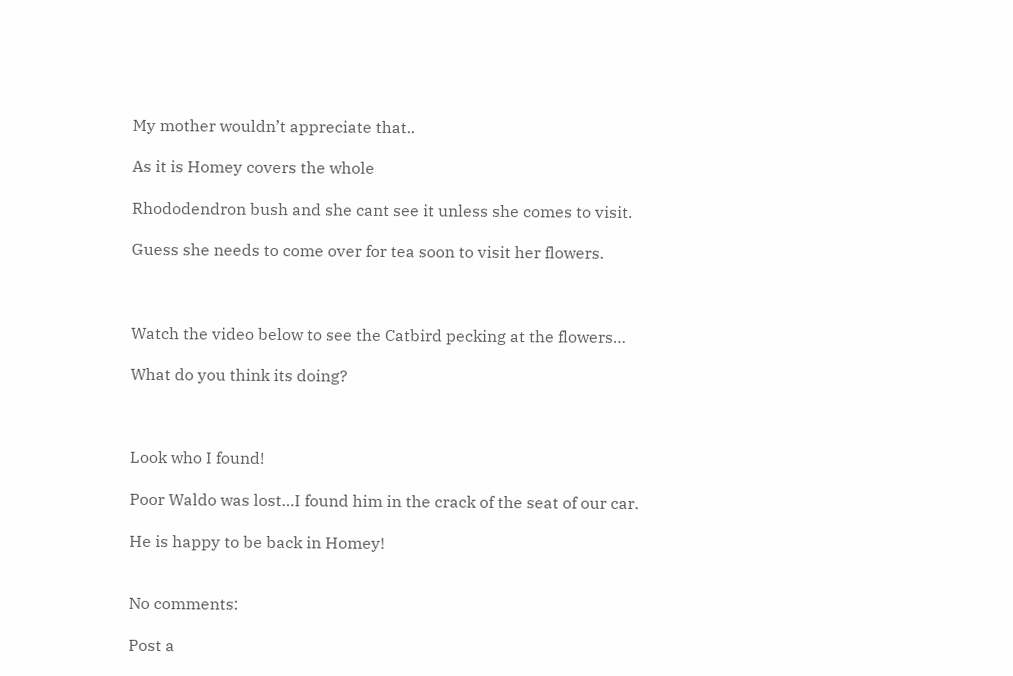My mother wouldn’t appreciate that..

As it is Homey covers the whole

Rhododendron bush and she cant see it unless she comes to visit.

Guess she needs to come over for tea soon to visit her flowers.



Watch the video below to see the Catbird pecking at the flowers…

What do you think its doing?



Look who I found!

Poor Waldo was lost…I found him in the crack of the seat of our car.

He is happy to be back in Homey!


No comments:

Post a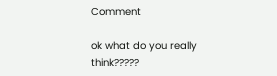Comment

ok what do you really think?????